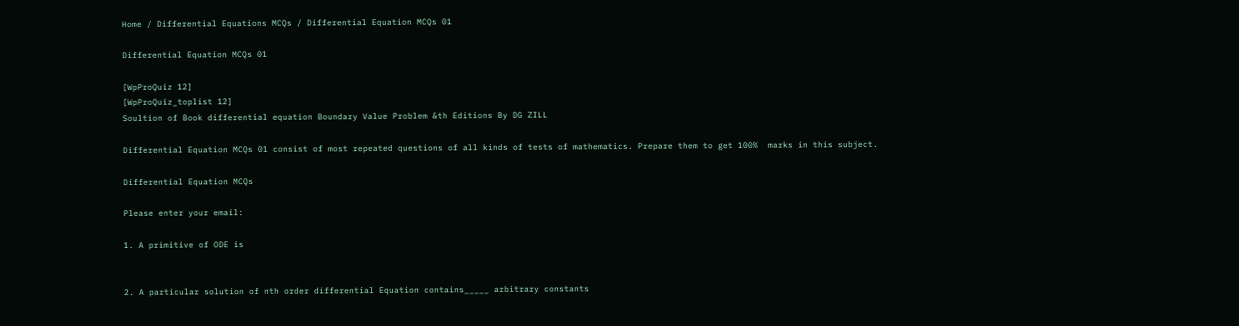Home / Differential Equations MCQs / Differential Equation MCQs 01

Differential Equation MCQs 01

[WpProQuiz 12]
[WpProQuiz_toplist 12]
Soultion of Book differential equation Boundary Value Problem &th Editions By DG ZILL

Differential Equation MCQs 01 consist of most repeated questions of all kinds of tests of mathematics. Prepare them to get 100%  marks in this subject.

Differential Equation MCQs

Please enter your email:

1. A primitive of ODE is


2. A particular solution of nth order differential Equation contains_____ arbitrary constants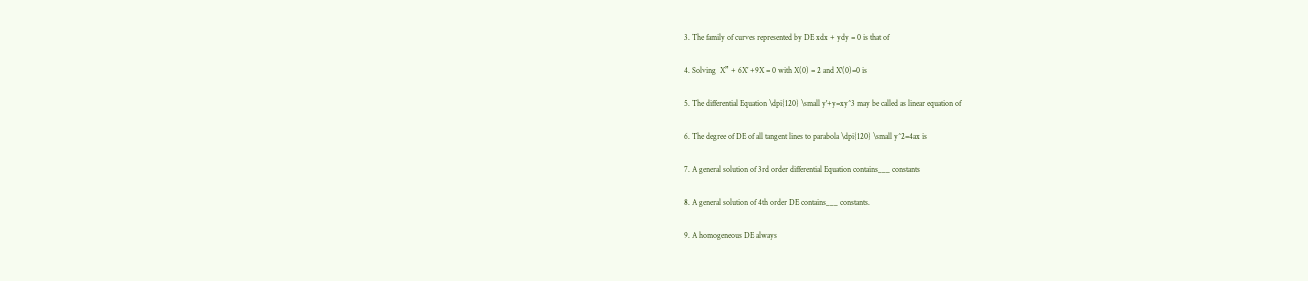3. The family of curves represented by DE xdx + ydy = 0 is that of


4. Solving  X” + 6X’ +9X = 0 with X(0) = 2 and X'(0)=0 is


5. The differential Equation \dpi{120} \small y'+y=xy^3 may be called as linear equation of


6. The degree of DE of all tangent lines to parabola \dpi{120} \small y^2=4ax is


7. A general solution of 3rd order differential Equation contains___ constants


8. A general solution of 4th order DE contains___ constants.


9. A homogeneous DE always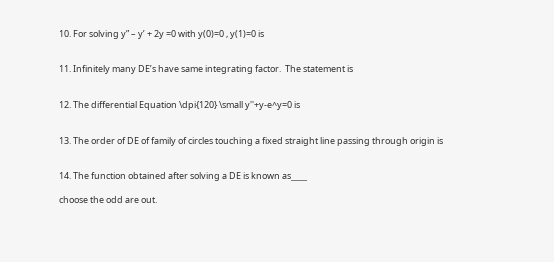10. For solving y” – y’ + 2y =0 with y(0)=0 , y(1)=0 is


11. Infinitely many DE’s have same integrating factor.  The statement is


12. The differential Equation \dpi{120} \small y''+y-e^y=0 is


13. The order of DE of family of circles touching a fixed straight line passing through origin is


14. The function obtained after solving a DE is known as____

choose the odd are out.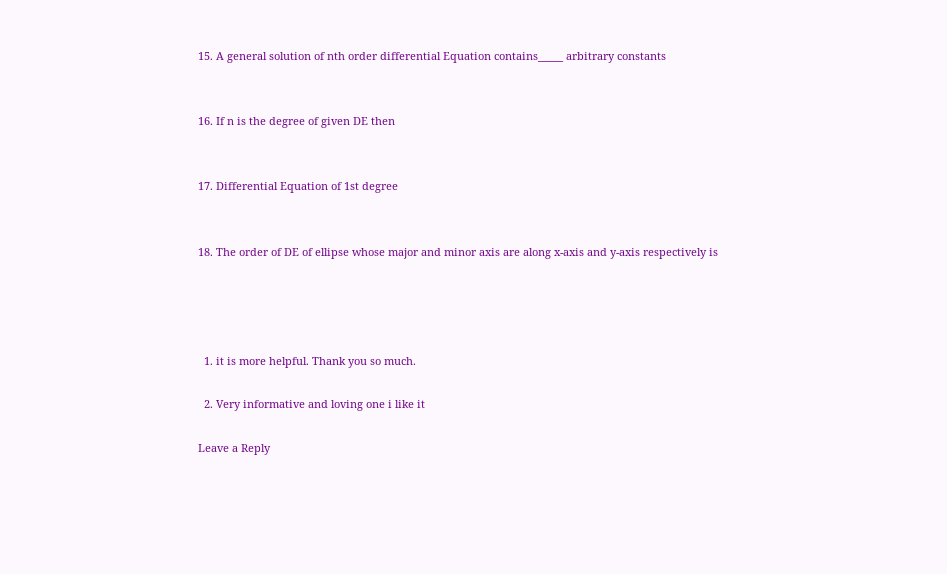15. A general solution of nth order differential Equation contains_____ arbitrary constants


16. If n is the degree of given DE then


17. Differential Equation of 1st degree


18. The order of DE of ellipse whose major and minor axis are along x-axis and y-axis respectively is




  1. it is more helpful. Thank you so much.

  2. Very informative and loving one i like it

Leave a Reply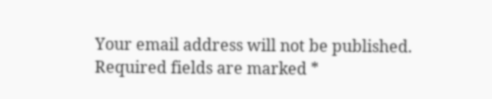Your email address will not be published. Required fields are marked *